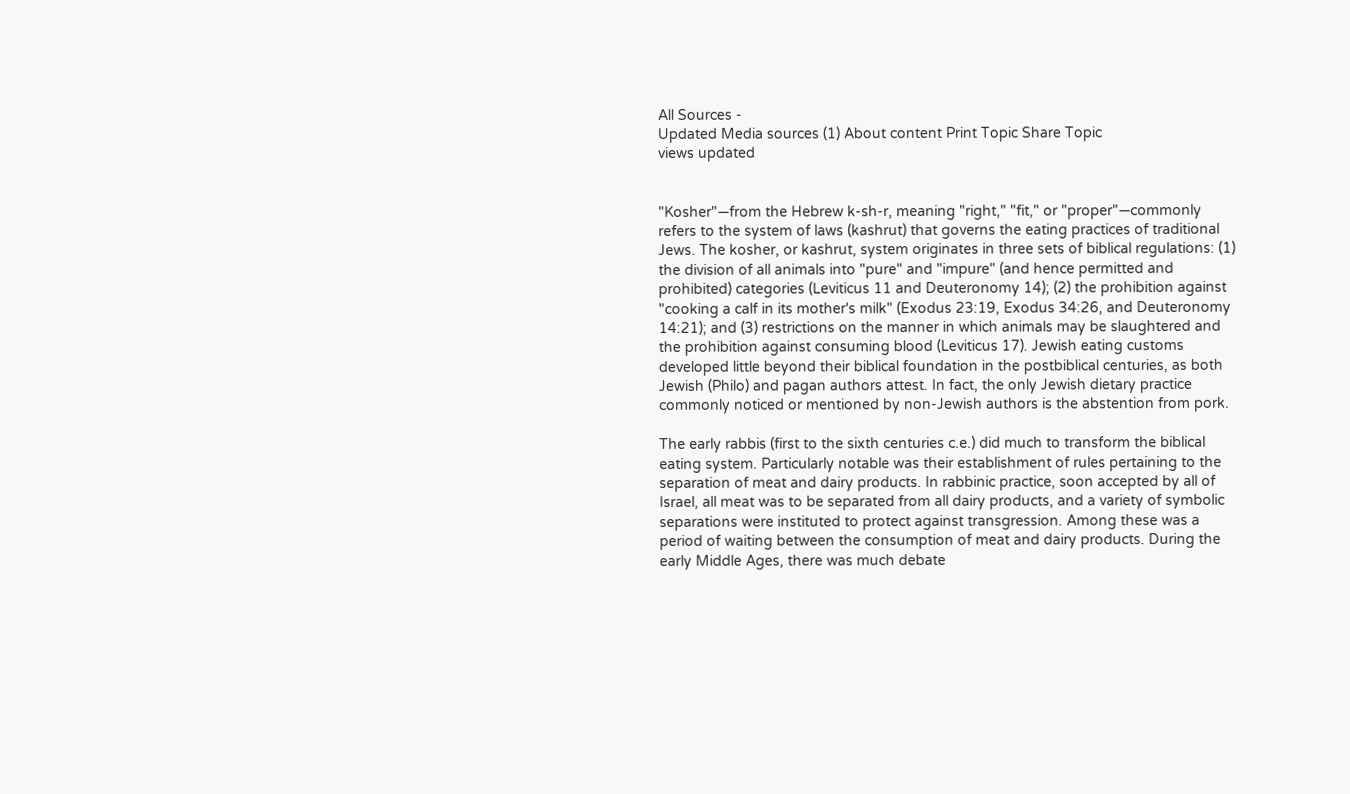All Sources -
Updated Media sources (1) About content Print Topic Share Topic
views updated


"Kosher"—from the Hebrew k-sh-r, meaning "right," "fit," or "proper"—commonly refers to the system of laws (kashrut) that governs the eating practices of traditional Jews. The kosher, or kashrut, system originates in three sets of biblical regulations: (1) the division of all animals into "pure" and "impure" (and hence permitted and prohibited) categories (Leviticus 11 and Deuteronomy 14); (2) the prohibition against "cooking a calf in its mother's milk" (Exodus 23:19, Exodus 34:26, and Deuteronomy 14:21); and (3) restrictions on the manner in which animals may be slaughtered and the prohibition against consuming blood (Leviticus 17). Jewish eating customs developed little beyond their biblical foundation in the postbiblical centuries, as both Jewish (Philo) and pagan authors attest. In fact, the only Jewish dietary practice commonly noticed or mentioned by non-Jewish authors is the abstention from pork.

The early rabbis (first to the sixth centuries c.e.) did much to transform the biblical eating system. Particularly notable was their establishment of rules pertaining to the separation of meat and dairy products. In rabbinic practice, soon accepted by all of Israel, all meat was to be separated from all dairy products, and a variety of symbolic separations were instituted to protect against transgression. Among these was a period of waiting between the consumption of meat and dairy products. During the early Middle Ages, there was much debate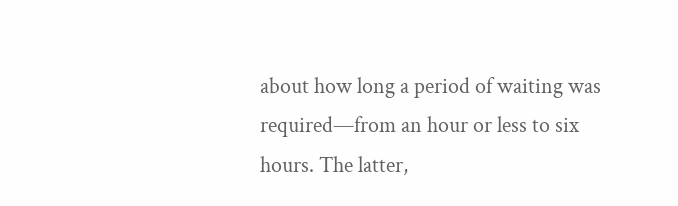about how long a period of waiting was required—from an hour or less to six hours. The latter,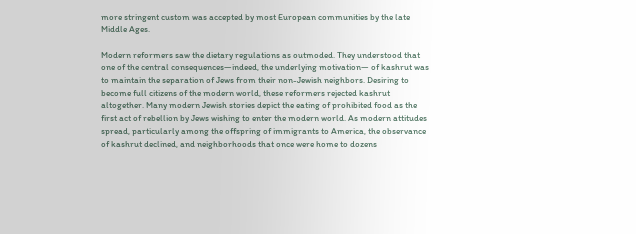more stringent custom was accepted by most European communities by the late Middle Ages.

Modern reformers saw the dietary regulations as outmoded. They understood that one of the central consequences—indeed, the underlying motivation— of kashrut was to maintain the separation of Jews from their non-Jewish neighbors. Desiring to become full citizens of the modern world, these reformers rejected kashrut altogether. Many modern Jewish stories depict the eating of prohibited food as the first act of rebellion by Jews wishing to enter the modern world. As modern attitudes spread, particularly among the offspring of immigrants to America, the observance of kashrut declined, and neighborhoods that once were home to dozens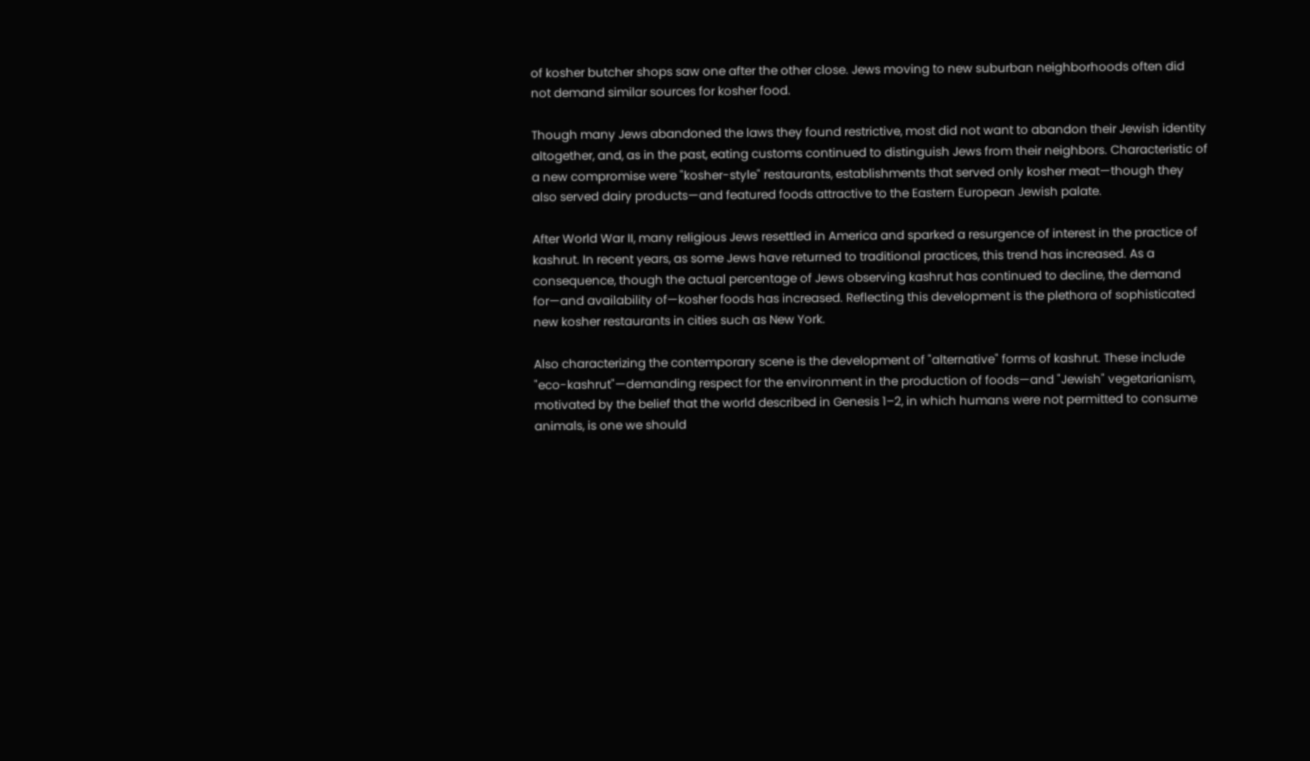of kosher butcher shops saw one after the other close. Jews moving to new suburban neighborhoods often did not demand similar sources for kosher food.

Though many Jews abandoned the laws they found restrictive, most did not want to abandon their Jewish identity altogether, and, as in the past, eating customs continued to distinguish Jews from their neighbors. Characteristic of a new compromise were "kosher-style" restaurants, establishments that served only kosher meat—though they also served dairy products—and featured foods attractive to the Eastern European Jewish palate.

After World War II, many religious Jews resettled in America and sparked a resurgence of interest in the practice of kashrut. In recent years, as some Jews have returned to traditional practices, this trend has increased. As a consequence, though the actual percentage of Jews observing kashrut has continued to decline, the demand for—and availability of—kosher foods has increased. Reflecting this development is the plethora of sophisticated new kosher restaurants in cities such as New York.

Also characterizing the contemporary scene is the development of "alternative" forms of kashrut. These include "eco-kashrut"—demanding respect for the environment in the production of foods—and "Jewish" vegetarianism, motivated by the belief that the world described in Genesis 1–2, in which humans were not permitted to consume animals, is one we should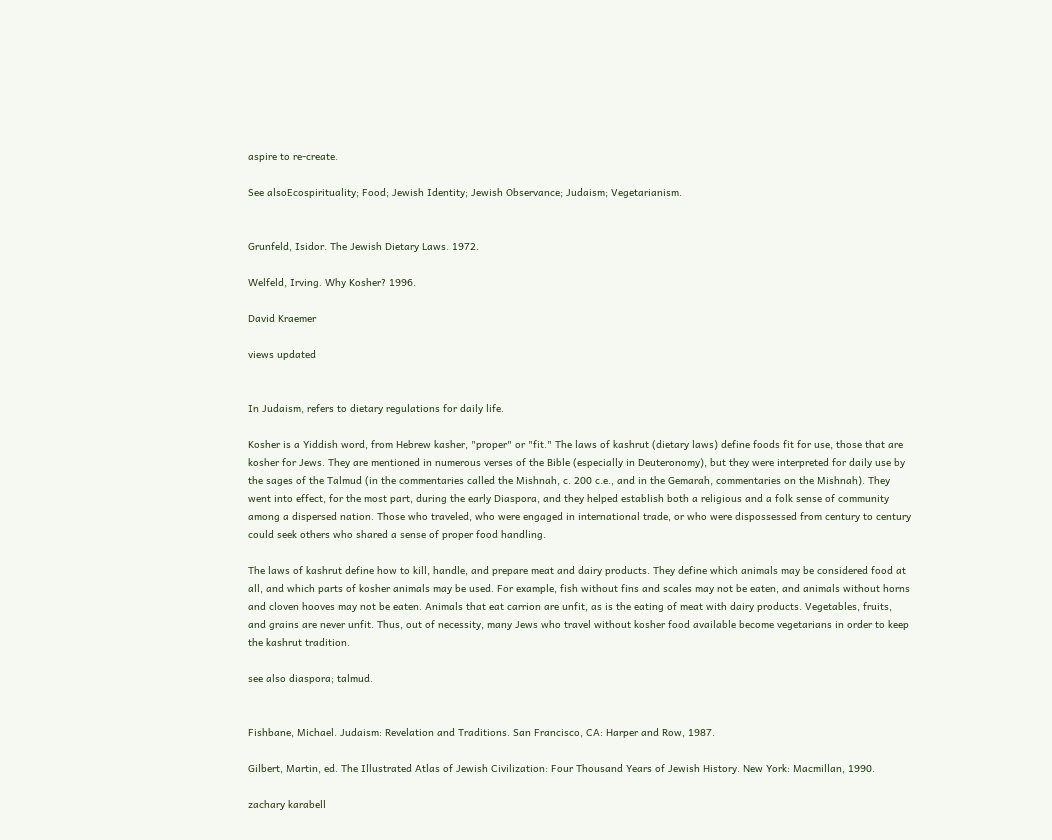aspire to re-create.

See alsoEcospirituality; Food; Jewish Identity; Jewish Observance; Judaism; Vegetarianism.


Grunfeld, Isidor. The Jewish Dietary Laws. 1972.

Welfeld, Irving. Why Kosher? 1996.

David Kraemer

views updated


In Judaism, refers to dietary regulations for daily life.

Kosher is a Yiddish word, from Hebrew kasher, "proper" or "fit." The laws of kashrut (dietary laws) define foods fit for use, those that are kosher for Jews. They are mentioned in numerous verses of the Bible (especially in Deuteronomy), but they were interpreted for daily use by the sages of the Talmud (in the commentaries called the Mishnah, c. 200 c.e., and in the Gemarah, commentaries on the Mishnah). They went into effect, for the most part, during the early Diaspora, and they helped establish both a religious and a folk sense of community among a dispersed nation. Those who traveled, who were engaged in international trade, or who were dispossessed from century to century could seek others who shared a sense of proper food handling.

The laws of kashrut define how to kill, handle, and prepare meat and dairy products. They define which animals may be considered food at all, and which parts of kosher animals may be used. For example, fish without fins and scales may not be eaten, and animals without horns and cloven hooves may not be eaten. Animals that eat carrion are unfit, as is the eating of meat with dairy products. Vegetables, fruits, and grains are never unfit. Thus, out of necessity, many Jews who travel without kosher food available become vegetarians in order to keep the kashrut tradition.

see also diaspora; talmud.


Fishbane, Michael. Judaism: Revelation and Traditions. San Francisco, CA: Harper and Row, 1987.

Gilbert, Martin, ed. The Illustrated Atlas of Jewish Civilization: Four Thousand Years of Jewish History. New York: Macmillan, 1990.

zachary karabell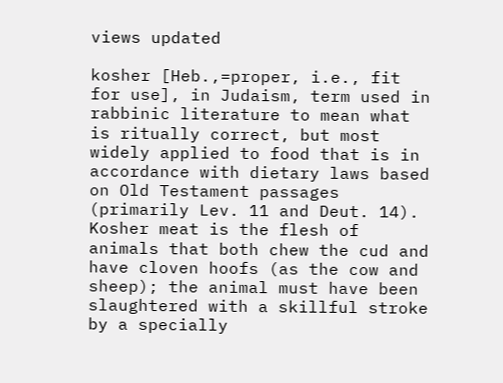views updated

kosher [Heb.,=proper, i.e., fit for use], in Judaism, term used in rabbinic literature to mean what is ritually correct, but most widely applied to food that is in accordance with dietary laws based on Old Testament passages (primarily Lev. 11 and Deut. 14). Kosher meat is the flesh of animals that both chew the cud and have cloven hoofs (as the cow and sheep); the animal must have been slaughtered with a skillful stroke by a specially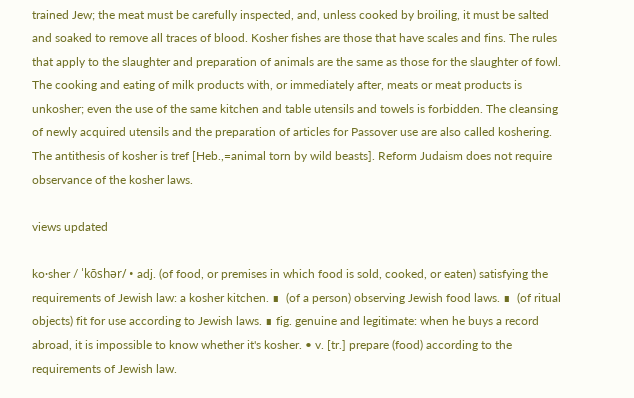trained Jew; the meat must be carefully inspected, and, unless cooked by broiling, it must be salted and soaked to remove all traces of blood. Kosher fishes are those that have scales and fins. The rules that apply to the slaughter and preparation of animals are the same as those for the slaughter of fowl. The cooking and eating of milk products with, or immediately after, meats or meat products is unkosher; even the use of the same kitchen and table utensils and towels is forbidden. The cleansing of newly acquired utensils and the preparation of articles for Passover use are also called koshering. The antithesis of kosher is tref [Heb.,=animal torn by wild beasts]. Reform Judaism does not require observance of the kosher laws.

views updated

ko·sher / ˈkōshər/ • adj. (of food, or premises in which food is sold, cooked, or eaten) satisfying the requirements of Jewish law: a kosher kitchen. ∎  (of a person) observing Jewish food laws. ∎  (of ritual objects) fit for use according to Jewish laws. ∎ fig. genuine and legitimate: when he buys a record abroad, it is impossible to know whether it's kosher. • v. [tr.] prepare (food) according to the requirements of Jewish law.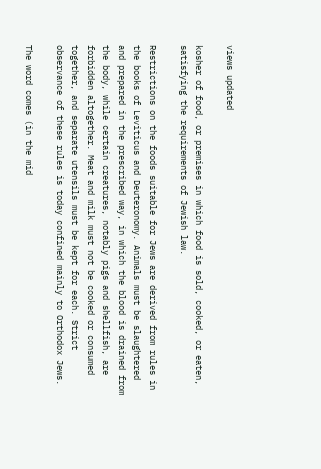views updated

kosher of food, or premises in which food is sold, cooked, or eaten, satisfying the requirements of Jewish law.

Restrictions on the foods suitable for Jews are derived from rules in the books of Leviticus and Deuteronomy. Animals must be slaughtered and prepared in the prescribed way, in which the blood is drained from the body, while certain creatures, notably pigs and shellfish, are forbidden altogether. Meat and milk must not be cooked or consumed together, and separate utensils must be kept for each. Strict observance of these rules is today confined mainly to Orthodox Jews.

The word comes (in the mid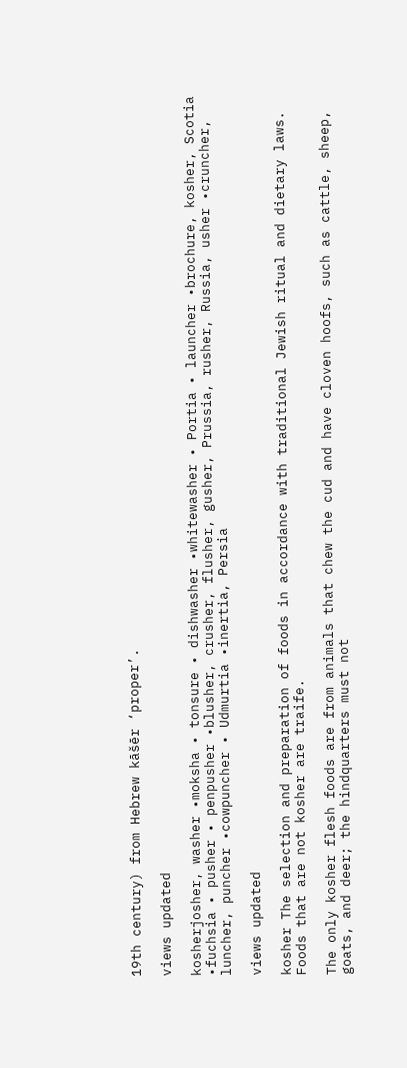19th century) from Hebrew kāšēr ‘proper’.

views updated

kosherjosher, washer •moksha • tonsure • dishwasher •whitewasher • Portia • launcher •brochure, kosher, Scotia •fuchsia • pusher • penpusher •blusher, crusher, flusher, gusher, Prussia, rusher, Russia, usher •cruncher, luncher, puncher •cowpuncher • Udmurtia •inertia, Persia

views updated

kosher The selection and preparation of foods in accordance with traditional Jewish ritual and dietary laws. Foods that are not kosher are traife.

The only kosher flesh foods are from animals that chew the cud and have cloven hoofs, such as cattle, sheep, goats, and deer; the hindquarters must not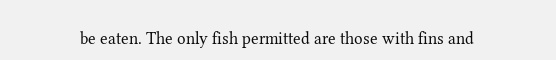be eaten. The only fish permitted are those with fins and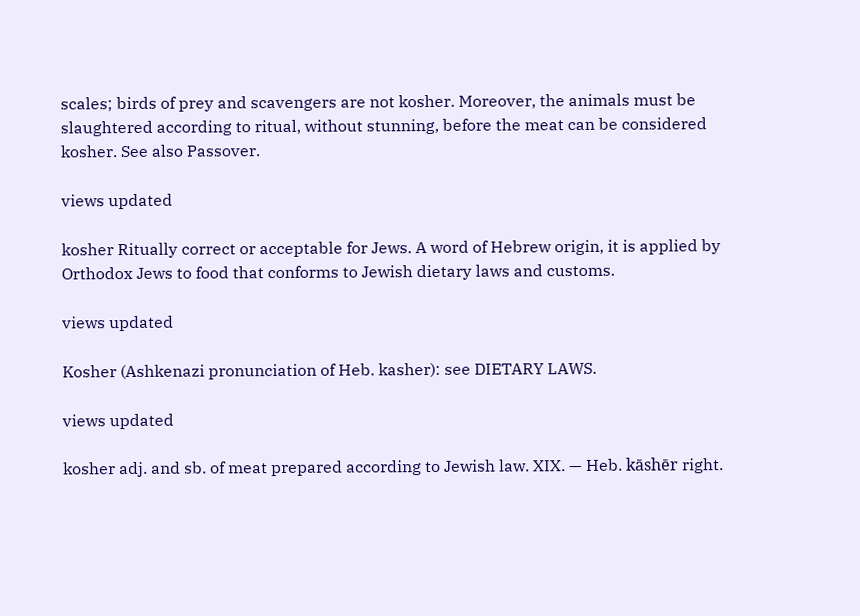scales; birds of prey and scavengers are not kosher. Moreover, the animals must be slaughtered according to ritual, without stunning, before the meat can be considered kosher. See also Passover.

views updated

kosher Ritually correct or acceptable for Jews. A word of Hebrew origin, it is applied by Orthodox Jews to food that conforms to Jewish dietary laws and customs.

views updated

Kosher (Ashkenazi pronunciation of Heb. kasher): see DIETARY LAWS.

views updated

kosher adj. and sb. of meat prepared according to Jewish law. XIX. — Heb. kāshēr right.